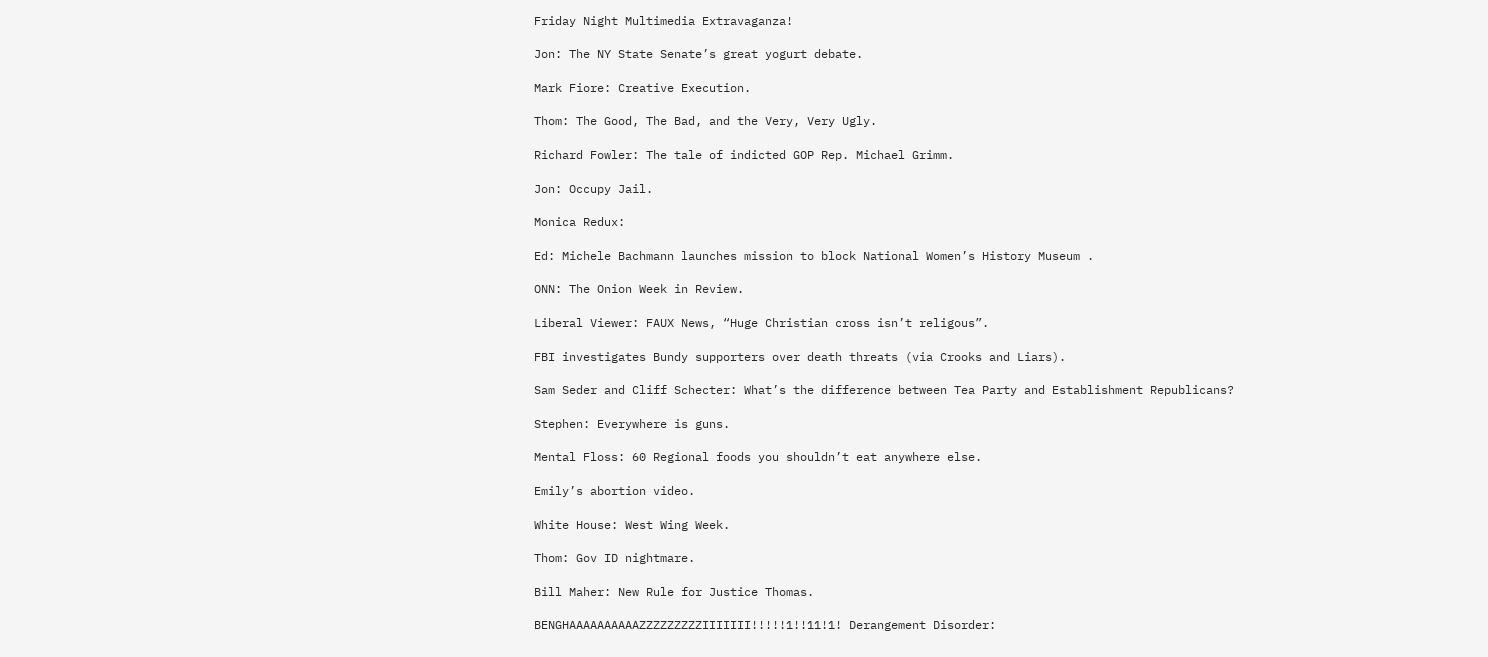Friday Night Multimedia Extravaganza!

Jon: The NY State Senate’s great yogurt debate.

Mark Fiore: Creative Execution.

Thom: The Good, The Bad, and the Very, Very Ugly.

Richard Fowler: The tale of indicted GOP Rep. Michael Grimm.

Jon: Occupy Jail.

Monica Redux:

Ed: Michele Bachmann launches mission to block National Women’s History Museum .

ONN: The Onion Week in Review.

Liberal Viewer: FAUX News, “Huge Christian cross isn’t religous”.

FBI investigates Bundy supporters over death threats (via Crooks and Liars).

Sam Seder and Cliff Schecter: What’s the difference between Tea Party and Establishment Republicans?

Stephen: Everywhere is guns.

Mental Floss: 60 Regional foods you shouldn’t eat anywhere else.

Emily’s abortion video.

White House: West Wing Week.

Thom: Gov ID nightmare.

Bill Maher: New Rule for Justice Thomas.

BENGHAAAAAAAAAAZZZZZZZZZIIIIIII!!!!!1!!11!1! Derangement Disorder: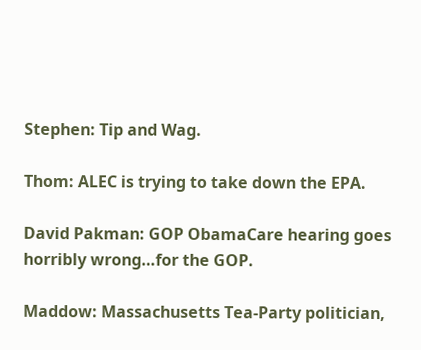Stephen: Tip and Wag.

Thom: ALEC is trying to take down the EPA.

David Pakman: GOP ObamaCare hearing goes horribly wrong…for the GOP.

Maddow: Massachusetts Tea-Party politician,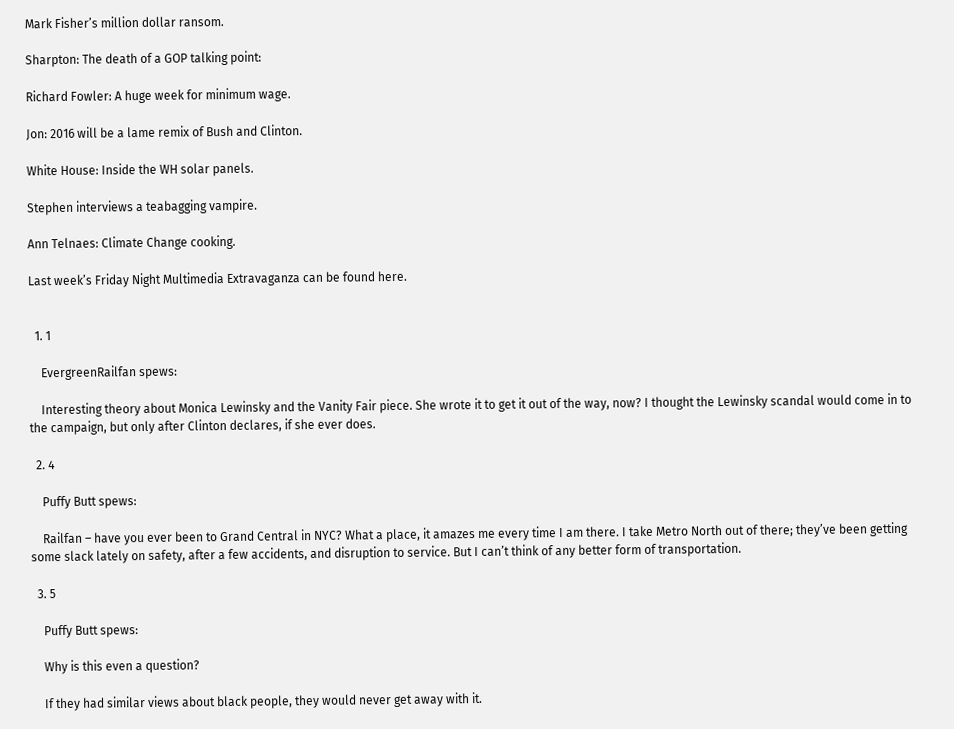Mark Fisher’s million dollar ransom.

Sharpton: The death of a GOP talking point:

Richard Fowler: A huge week for minimum wage.

Jon: 2016 will be a lame remix of Bush and Clinton.

White House: Inside the WH solar panels.

Stephen interviews a teabagging vampire.

Ann Telnaes: Climate Change cooking.

Last week’s Friday Night Multimedia Extravaganza can be found here.


  1. 1

    EvergreenRailfan spews:

    Interesting theory about Monica Lewinsky and the Vanity Fair piece. She wrote it to get it out of the way, now? I thought the Lewinsky scandal would come in to the campaign, but only after Clinton declares, if she ever does.

  2. 4

    Puffy Butt spews:

    Railfan – have you ever been to Grand Central in NYC? What a place, it amazes me every time I am there. I take Metro North out of there; they’ve been getting some slack lately on safety, after a few accidents, and disruption to service. But I can’t think of any better form of transportation.

  3. 5

    Puffy Butt spews:

    Why is this even a question?

    If they had similar views about black people, they would never get away with it.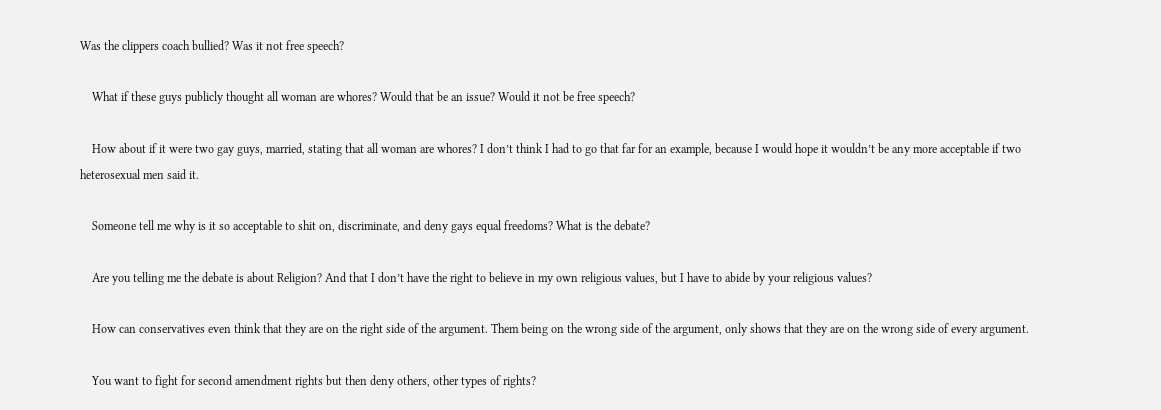Was the clippers coach bullied? Was it not free speech?

    What if these guys publicly thought all woman are whores? Would that be an issue? Would it not be free speech?

    How about if it were two gay guys, married, stating that all woman are whores? I don’t think I had to go that far for an example, because I would hope it wouldn’t be any more acceptable if two heterosexual men said it.

    Someone tell me why is it so acceptable to shit on, discriminate, and deny gays equal freedoms? What is the debate?

    Are you telling me the debate is about Religion? And that I don’t have the right to believe in my own religious values, but I have to abide by your religious values?

    How can conservatives even think that they are on the right side of the argument. Them being on the wrong side of the argument, only shows that they are on the wrong side of every argument.

    You want to fight for second amendment rights but then deny others, other types of rights?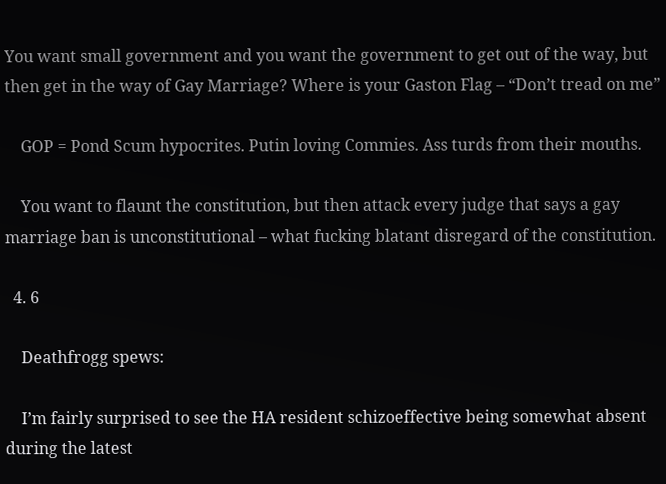You want small government and you want the government to get out of the way, but then get in the way of Gay Marriage? Where is your Gaston Flag – “Don’t tread on me”

    GOP = Pond Scum hypocrites. Putin loving Commies. Ass turds from their mouths.

    You want to flaunt the constitution, but then attack every judge that says a gay marriage ban is unconstitutional – what fucking blatant disregard of the constitution.

  4. 6

    Deathfrogg spews:

    I’m fairly surprised to see the HA resident schizoeffective being somewhat absent during the latest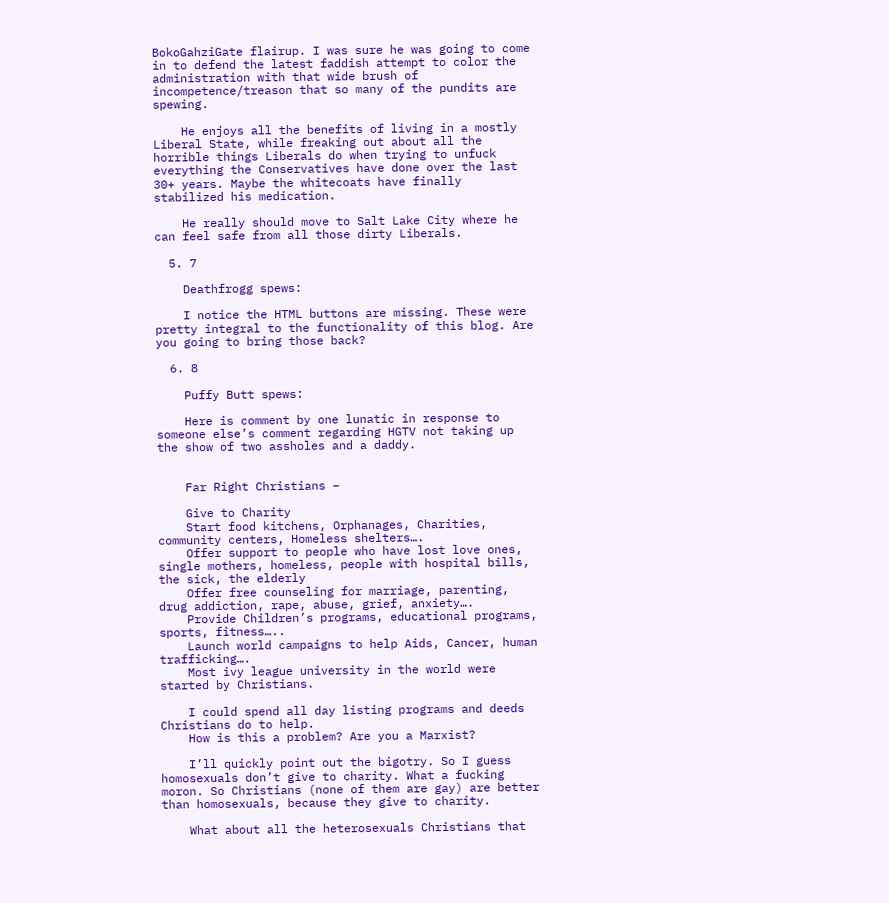BokoGahziGate flairup. I was sure he was going to come in to defend the latest faddish attempt to color the administration with that wide brush of incompetence/treason that so many of the pundits are spewing.

    He enjoys all the benefits of living in a mostly Liberal State, while freaking out about all the horrible things Liberals do when trying to unfuck everything the Conservatives have done over the last 30+ years. Maybe the whitecoats have finally stabilized his medication.

    He really should move to Salt Lake City where he can feel safe from all those dirty Liberals.

  5. 7

    Deathfrogg spews:

    I notice the HTML buttons are missing. These were pretty integral to the functionality of this blog. Are you going to bring those back?

  6. 8

    Puffy Butt spews:

    Here is comment by one lunatic in response to someone else’s comment regarding HGTV not taking up the show of two assholes and a daddy.


    Far Right Christians –

    Give to Charity
    Start food kitchens, Orphanages, Charities, community centers, Homeless shelters….
    Offer support to people who have lost love ones, single mothers, homeless, people with hospital bills, the sick, the elderly
    Offer free counseling for marriage, parenting, drug addiction, rape, abuse, grief, anxiety….
    Provide Children’s programs, educational programs, sports, fitness…..
    Launch world campaigns to help Aids, Cancer, human trafficking….
    Most ivy league university in the world were started by Christians.

    I could spend all day listing programs and deeds Christians do to help.
    How is this a problem? Are you a Marxist?

    I’ll quickly point out the bigotry. So I guess homosexuals don’t give to charity. What a fucking moron. So Christians (none of them are gay) are better than homosexuals, because they give to charity.

    What about all the heterosexuals Christians that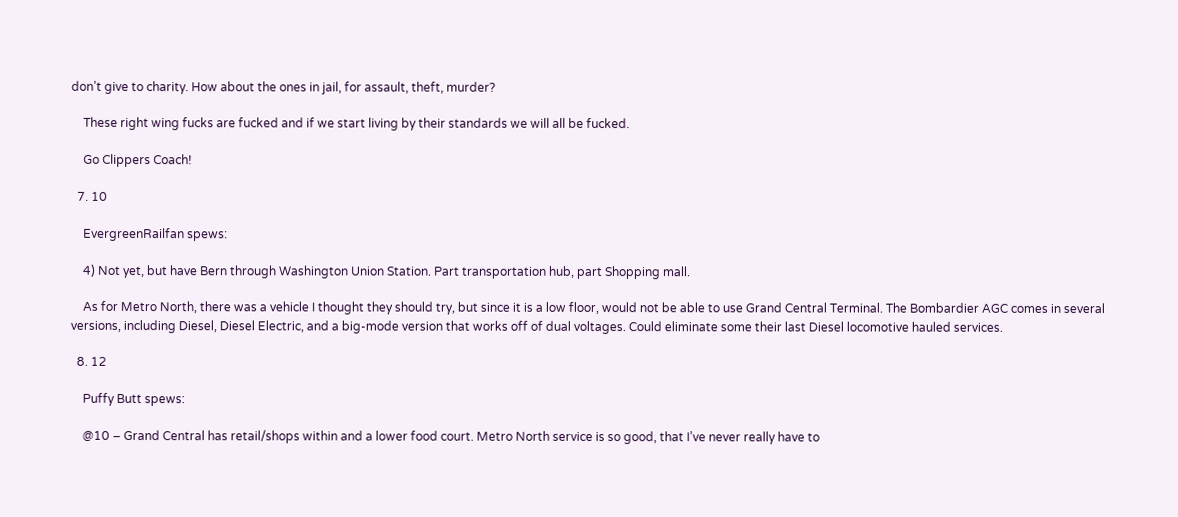don’t give to charity. How about the ones in jail, for assault, theft, murder?

    These right wing fucks are fucked and if we start living by their standards we will all be fucked.

    Go Clippers Coach!

  7. 10

    EvergreenRailfan spews:

    4) Not yet, but have Bern through Washington Union Station. Part transportation hub, part Shopping mall.

    As for Metro North, there was a vehicle I thought they should try, but since it is a low floor, would not be able to use Grand Central Terminal. The Bombardier AGC comes in several versions, including Diesel, Diesel Electric, and a big-mode version that works off of dual voltages. Could eliminate some their last Diesel locomotive hauled services.

  8. 12

    Puffy Butt spews:

    @10 – Grand Central has retail/shops within and a lower food court. Metro North service is so good, that I’ve never really have to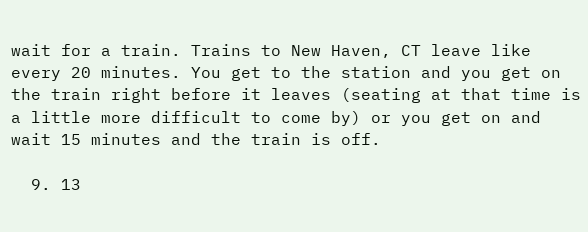wait for a train. Trains to New Haven, CT leave like every 20 minutes. You get to the station and you get on the train right before it leaves (seating at that time is a little more difficult to come by) or you get on and wait 15 minutes and the train is off.

  9. 13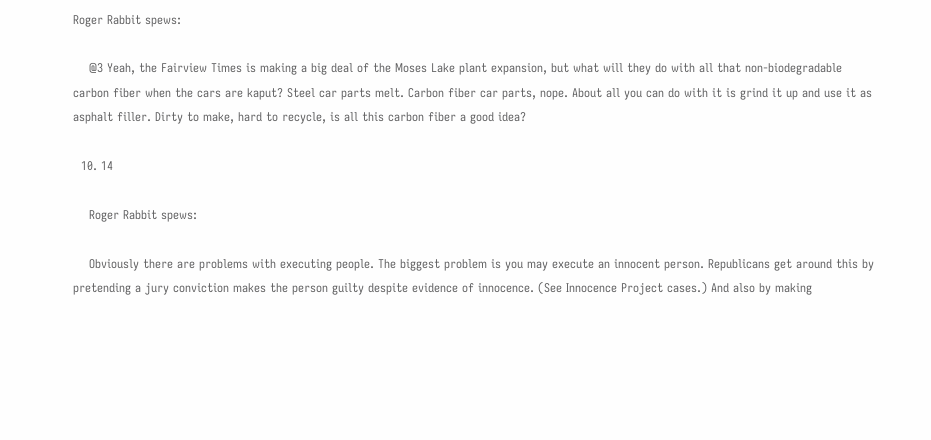Roger Rabbit spews:

    @3 Yeah, the Fairview Times is making a big deal of the Moses Lake plant expansion, but what will they do with all that non-biodegradable carbon fiber when the cars are kaput? Steel car parts melt. Carbon fiber car parts, nope. About all you can do with it is grind it up and use it as asphalt filler. Dirty to make, hard to recycle, is all this carbon fiber a good idea?

  10. 14

    Roger Rabbit spews:

    Obviously there are problems with executing people. The biggest problem is you may execute an innocent person. Republicans get around this by pretending a jury conviction makes the person guilty despite evidence of innocence. (See Innocence Project cases.) And also by making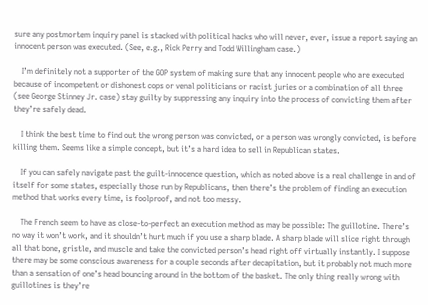sure any postmortem inquiry panel is stacked with political hacks who will never, ever, issue a report saying an innocent person was executed. (See, e.g., Rick Perry and Todd Willingham case.)

    I’m definitely not a supporter of the GOP system of making sure that any innocent people who are executed because of incompetent or dishonest cops or venal politicians or racist juries or a combination of all three (see George Stinney Jr. case) stay guilty by suppressing any inquiry into the process of convicting them after they’re safely dead.

    I think the best time to find out the wrong person was convicted, or a person was wrongly convicted, is before killing them. Seems like a simple concept, but it’s a hard idea to sell in Republican states.

    If you can safely navigate past the guilt-innocence question, which as noted above is a real challenge in and of itself for some states, especially those run by Republicans, then there’s the problem of finding an execution method that works every time, is foolproof, and not too messy.

    The French seem to have as close-to-perfect an execution method as may be possible: The guillotine. There’s no way it won’t work, and it shouldn’t hurt much if you use a sharp blade. A sharp blade will slice right through all that bone, gristle, and muscle and take the convicted person’s head right off virtually instantly. I suppose there may be some conscious awareness for a couple seconds after decapitation, but it probably not much more than a sensation of one’s head bouncing around in the bottom of the basket. The only thing really wrong with guillotines is they’re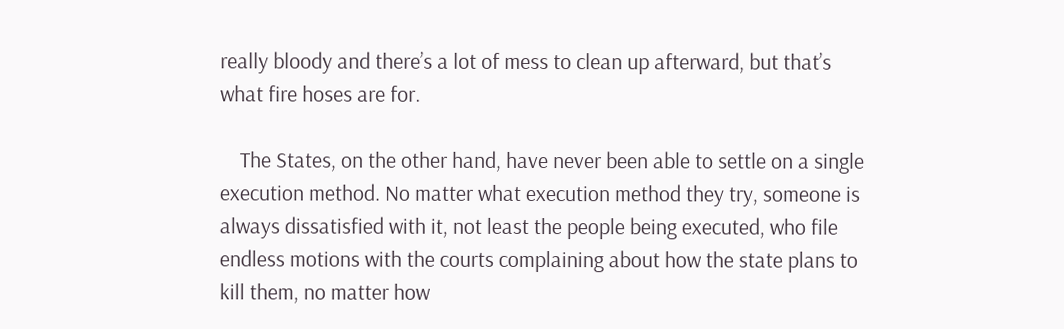really bloody and there’s a lot of mess to clean up afterward, but that’s what fire hoses are for.

    The States, on the other hand, have never been able to settle on a single execution method. No matter what execution method they try, someone is always dissatisfied with it, not least the people being executed, who file endless motions with the courts complaining about how the state plans to kill them, no matter how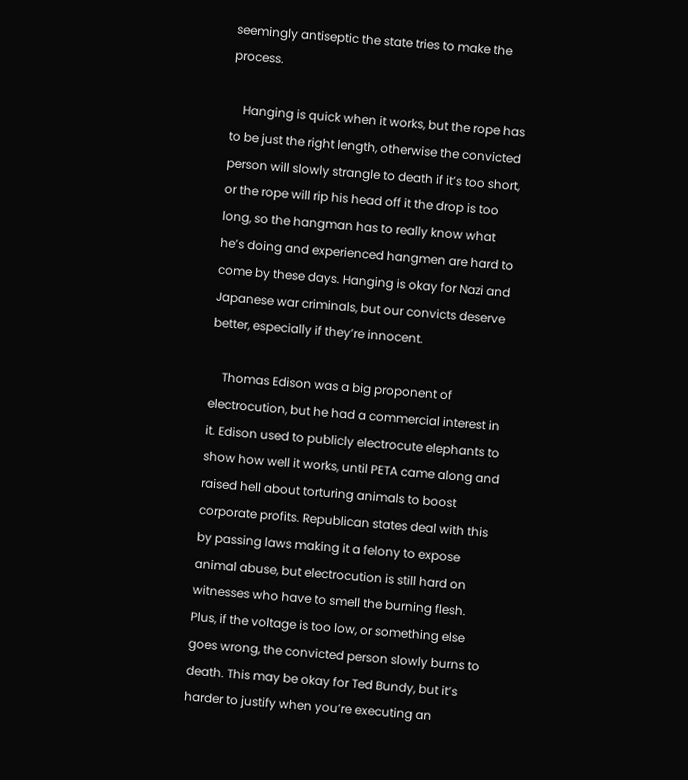seemingly antiseptic the state tries to make the process.

    Hanging is quick when it works, but the rope has to be just the right length, otherwise the convicted person will slowly strangle to death if it’s too short, or the rope will rip his head off it the drop is too long, so the hangman has to really know what he’s doing and experienced hangmen are hard to come by these days. Hanging is okay for Nazi and Japanese war criminals, but our convicts deserve better, especially if they’re innocent.

    Thomas Edison was a big proponent of electrocution, but he had a commercial interest in it. Edison used to publicly electrocute elephants to show how well it works, until PETA came along and raised hell about torturing animals to boost corporate profits. Republican states deal with this by passing laws making it a felony to expose animal abuse, but electrocution is still hard on witnesses who have to smell the burning flesh. Plus, if the voltage is too low, or something else goes wrong, the convicted person slowly burns to death. This may be okay for Ted Bundy, but it’s harder to justify when you’re executing an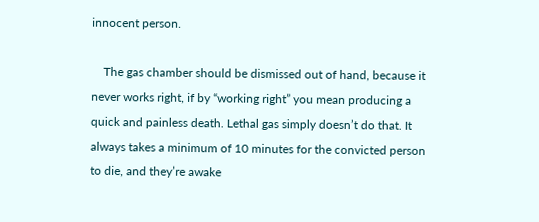innocent person.

    The gas chamber should be dismissed out of hand, because it never works right, if by “working right” you mean producing a quick and painless death. Lethal gas simply doesn’t do that. It always takes a minimum of 10 minutes for the convicted person to die, and they’re awake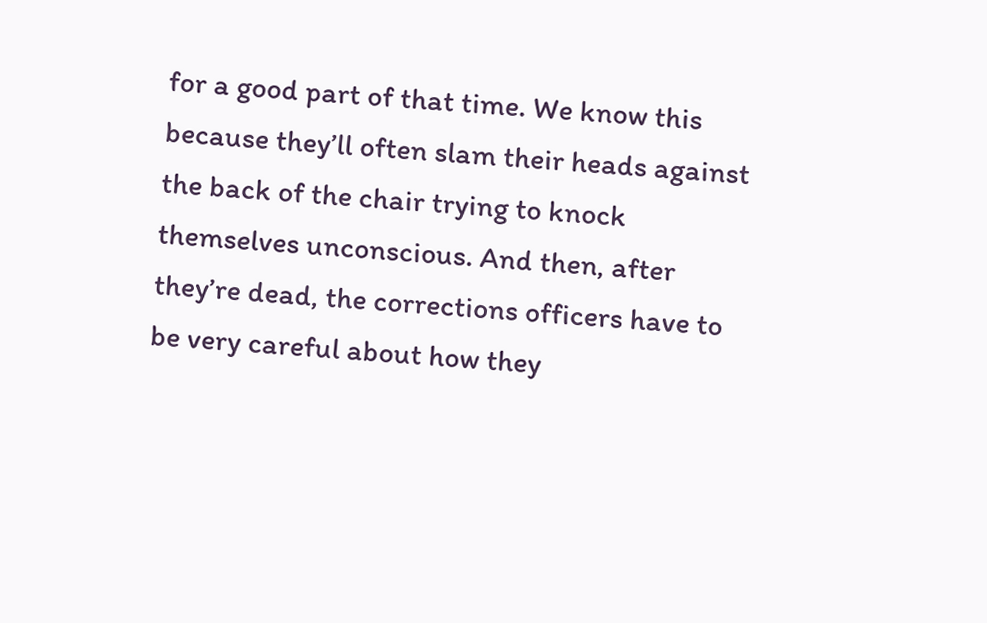for a good part of that time. We know this because they’ll often slam their heads against the back of the chair trying to knock themselves unconscious. And then, after they’re dead, the corrections officers have to be very careful about how they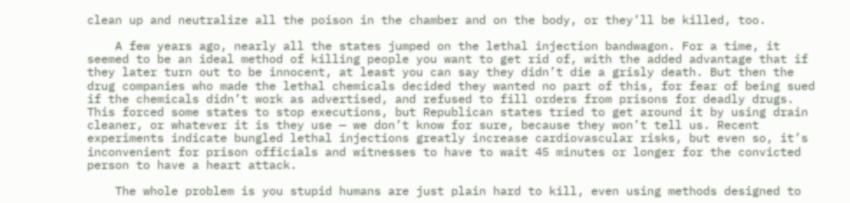clean up and neutralize all the poison in the chamber and on the body, or they’ll be killed, too.

    A few years ago, nearly all the states jumped on the lethal injection bandwagon. For a time, it seemed to be an ideal method of killing people you want to get rid of, with the added advantage that if they later turn out to be innocent, at least you can say they didn’t die a grisly death. But then the drug companies who made the lethal chemicals decided they wanted no part of this, for fear of being sued if the chemicals didn’t work as advertised, and refused to fill orders from prisons for deadly drugs. This forced some states to stop executions, but Republican states tried to get around it by using drain cleaner, or whatever it is they use — we don’t know for sure, because they won’t tell us. Recent experiments indicate bungled lethal injections greatly increase cardiovascular risks, but even so, it’s inconvenient for prison officials and witnesses to have to wait 45 minutes or longer for the convicted person to have a heart attack.

    The whole problem is you stupid humans are just plain hard to kill, even using methods designed to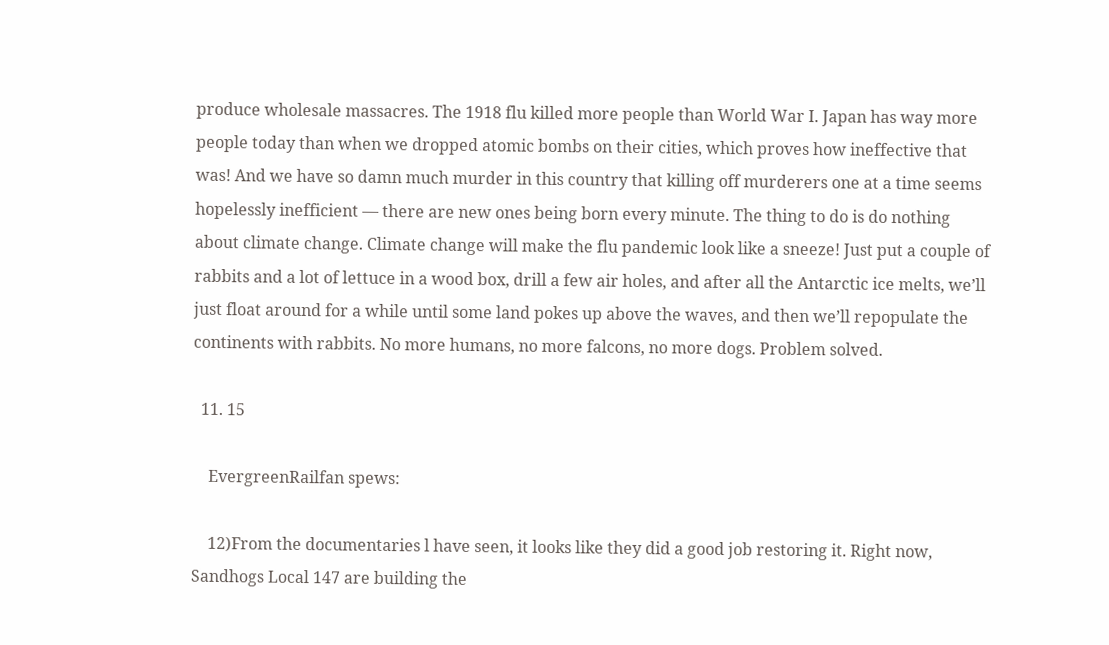produce wholesale massacres. The 1918 flu killed more people than World War I. Japan has way more people today than when we dropped atomic bombs on their cities, which proves how ineffective that was! And we have so damn much murder in this country that killing off murderers one at a time seems hopelessly inefficient — there are new ones being born every minute. The thing to do is do nothing about climate change. Climate change will make the flu pandemic look like a sneeze! Just put a couple of rabbits and a lot of lettuce in a wood box, drill a few air holes, and after all the Antarctic ice melts, we’ll just float around for a while until some land pokes up above the waves, and then we’ll repopulate the continents with rabbits. No more humans, no more falcons, no more dogs. Problem solved.

  11. 15

    EvergreenRailfan spews:

    12)From the documentaries l have seen, it looks like they did a good job restoring it. Right now, Sandhogs Local 147 are building the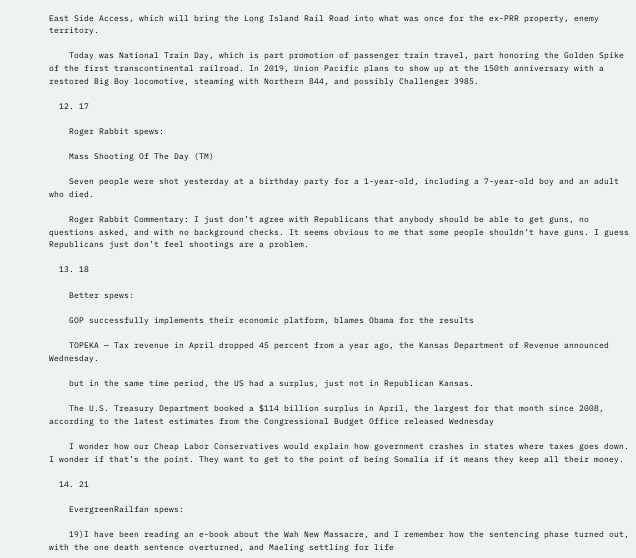East Side Access, which will bring the Long Island Rail Road into what was once for the ex-PRR property, enemy territory.

    Today was National Train Day, which is part promotion of passenger train travel, part honoring the Golden Spike of the first transcontinental railroad. In 2019, Union Pacific plans to show up at the 150th anniversary with a restored Big Boy locomotive, steaming with Northern 844, and possibly Challenger 3985.

  12. 17

    Roger Rabbit spews:

    Mass Shooting Of The Day (TM)

    Seven people were shot yesterday at a birthday party for a 1-year-old, including a 7-year-old boy and an adult who died.

    Roger Rabbit Commentary: I just don’t agree with Republicans that anybody should be able to get guns, no questions asked, and with no background checks. It seems obvious to me that some people shouldn’t have guns. I guess Republicans just don’t feel shootings are a problem.

  13. 18

    Better spews:

    GOP successfully implements their economic platform, blames Obama for the results

    TOPEKA — Tax revenue in April dropped 45 percent from a year ago, the Kansas Department of Revenue announced Wednesday.

    but in the same time period, the US had a surplus, just not in Republican Kansas.

    The U.S. Treasury Department booked a $114 billion surplus in April, the largest for that month since 2008, according to the latest estimates from the Congressional Budget Office released Wednesday

    I wonder how our Cheap Labor Conservatives would explain how government crashes in states where taxes goes down. I wonder if that’s the point. They want to get to the point of being Somalia if it means they keep all their money.

  14. 21

    EvergreenRailfan spews:

    19)I have been reading an e-book about the Wah New Massacre, and I remember how the sentencing phase turned out, with the one death sentence overturned, and Maeling settling for life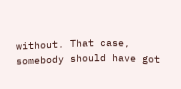without. That case, somebody should have got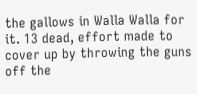the gallows in Walla Walla for it. 13 dead, effort made to cover up by throwing the guns off the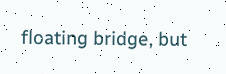floating bridge, but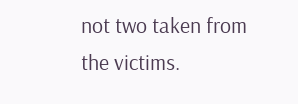not two taken from the victims.